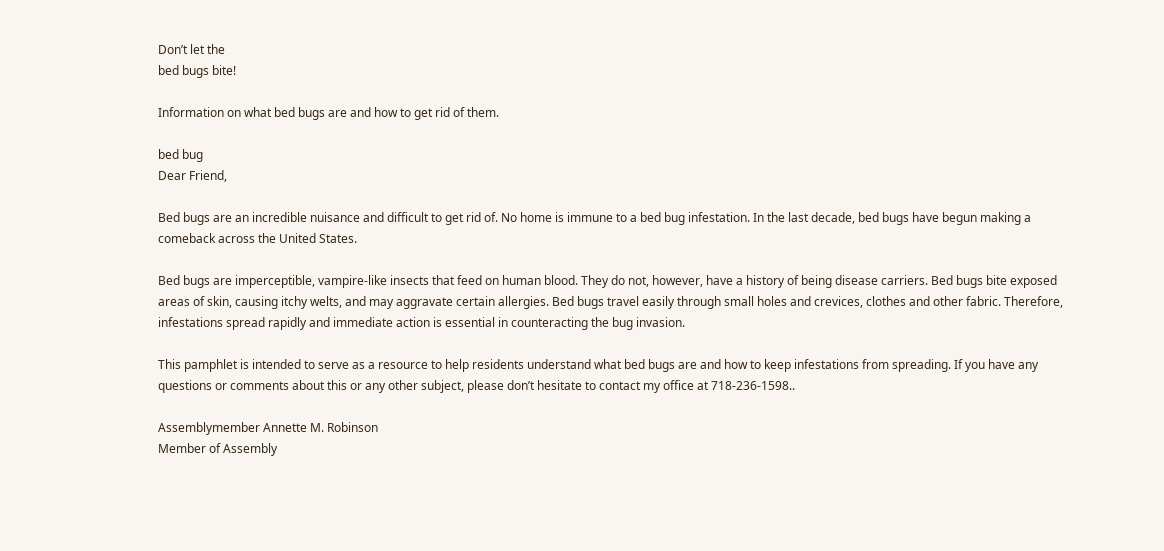Don’t let the
bed bugs bite!

Information on what bed bugs are and how to get rid of them.

bed bug
Dear Friend,

Bed bugs are an incredible nuisance and difficult to get rid of. No home is immune to a bed bug infestation. In the last decade, bed bugs have begun making a comeback across the United States.

Bed bugs are imperceptible, vampire-like insects that feed on human blood. They do not, however, have a history of being disease carriers. Bed bugs bite exposed areas of skin, causing itchy welts, and may aggravate certain allergies. Bed bugs travel easily through small holes and crevices, clothes and other fabric. Therefore, infestations spread rapidly and immediate action is essential in counteracting the bug invasion.

This pamphlet is intended to serve as a resource to help residents understand what bed bugs are and how to keep infestations from spreading. If you have any questions or comments about this or any other subject, please don’t hesitate to contact my office at 718-236-1598..

Assemblymember Annette M. Robinson
Member of Assembly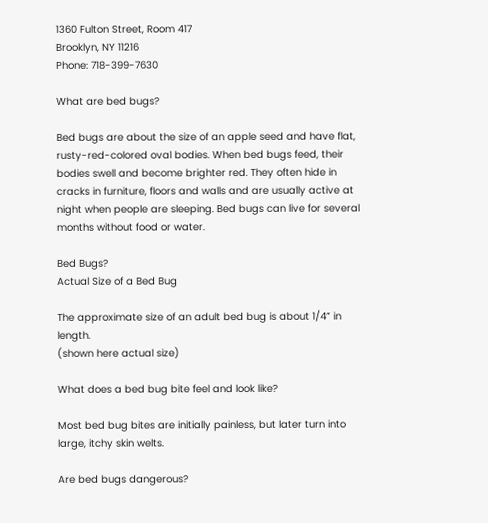1360 Fulton Street, Room 417
Brooklyn, NY 11216
Phone: 718-399-7630

What are bed bugs?

Bed bugs are about the size of an apple seed and have flat, rusty-red-colored oval bodies. When bed bugs feed, their bodies swell and become brighter red. They often hide in cracks in furniture, floors and walls and are usually active at night when people are sleeping. Bed bugs can live for several months without food or water.

Bed Bugs?
Actual Size of a Bed Bug

The approximate size of an adult bed bug is about 1/4” in length.
(shown here actual size)

What does a bed bug bite feel and look like?

Most bed bug bites are initially painless, but later turn into large, itchy skin welts.

Are bed bugs dangerous?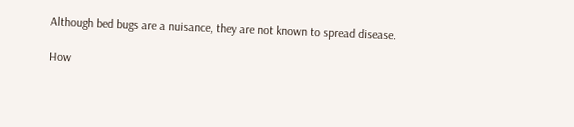Although bed bugs are a nuisance, they are not known to spread disease.

How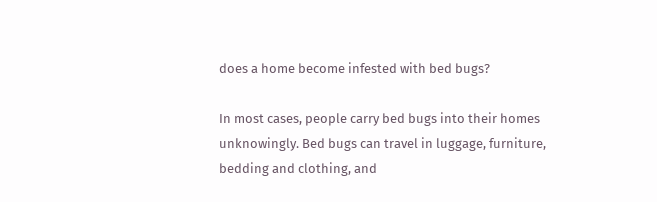does a home become infested with bed bugs?

In most cases, people carry bed bugs into their homes unknowingly. Bed bugs can travel in luggage, furniture, bedding and clothing, and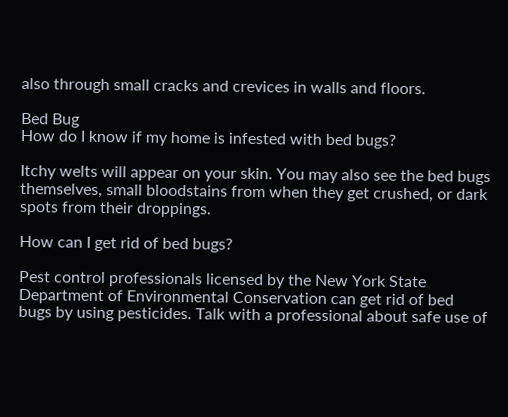also through small cracks and crevices in walls and floors.

Bed Bug
How do I know if my home is infested with bed bugs?

Itchy welts will appear on your skin. You may also see the bed bugs themselves, small bloodstains from when they get crushed, or dark spots from their droppings.

How can I get rid of bed bugs?

Pest control professionals licensed by the New York State Department of Environmental Conservation can get rid of bed bugs by using pesticides. Talk with a professional about safe use of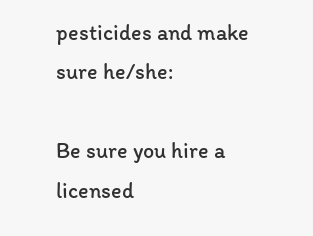pesticides and make sure he/she:

Be sure you hire a licensed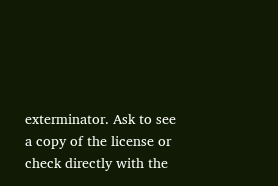exterminator. Ask to see a copy of the license or check directly with the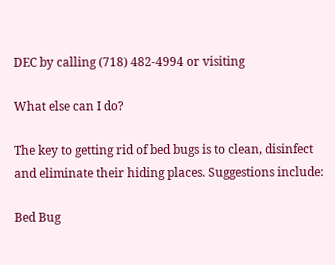DEC by calling (718) 482-4994 or visiting

What else can I do?

The key to getting rid of bed bugs is to clean, disinfect and eliminate their hiding places. Suggestions include:

Bed Bug